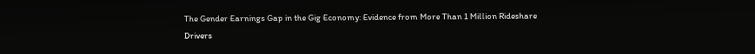The Gender Earnings Gap in the Gig Economy: Evidence from More Than 1 Million Rideshare Drivers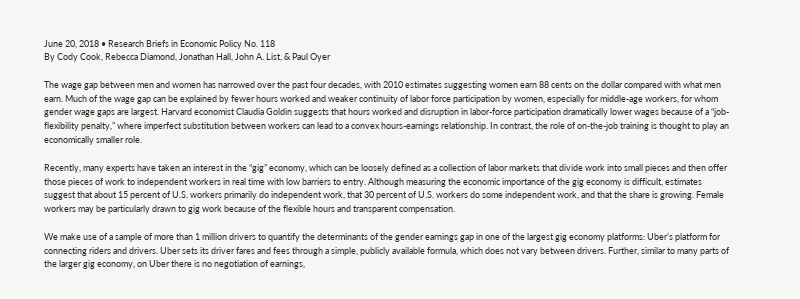June 20, 2018 • Research Briefs in Economic Policy No. 118
By Cody Cook, Rebecca Diamond, Jonathan Hall, John A. List, & Paul Oyer

The wage gap between men and women has narrowed over the past four decades, with 2010 estimates suggesting women earn 88 cents on the dollar compared with what men earn. Much of the wage gap can be explained by fewer hours worked and weaker continuity of labor force participation by women, especially for middle‐age workers, for whom gender wage gaps are largest. Harvard economist Claudia Goldin suggests that hours worked and disruption in labor‐force participation dramatically lower wages because of a “job‐flexibility penalty,” where imperfect substitution between workers can lead to a convex hours‐earnings relationship. In contrast, the role of on‐the‐job training is thought to play an economically smaller role.

Recently, many experts have taken an interest in the “gig” economy, which can be loosely defined as a collection of labor markets that divide work into small pieces and then offer those pieces of work to independent workers in real time with low barriers to entry. Although measuring the economic importance of the gig economy is difficult, estimates suggest that about 15 percent of U.S. workers primarily do independent work, that 30 percent of U.S. workers do some independent work, and that the share is growing. Female workers may be particularly drawn to gig work because of the flexible hours and transparent compensation.

We make use of a sample of more than 1 million drivers to quantify the determinants of the gender earnings gap in one of the largest gig economy platforms: Uber’s platform for connecting riders and drivers. Uber sets its driver fares and fees through a simple, publicly available formula, which does not vary between drivers. Further, similar to many parts of the larger gig economy, on Uber there is no negotiation of earnings,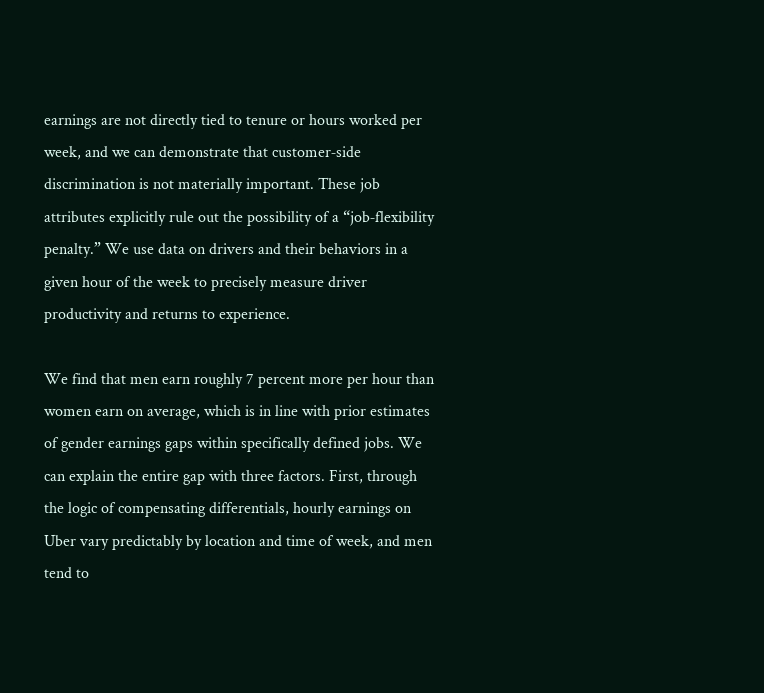earnings are not directly tied to tenure or hours worked per week, and we can demonstrate that customer‐side discrimination is not materially important. These job attributes explicitly rule out the possibility of a “job‐flexibility penalty.” We use data on drivers and their behaviors in a given hour of the week to precisely measure driver productivity and returns to experience.

We find that men earn roughly 7 percent more per hour than women earn on average, which is in line with prior estimates of gender earnings gaps within specifically defined jobs. We can explain the entire gap with three factors. First, through the logic of compensating differentials, hourly earnings on Uber vary predictably by location and time of week, and men tend to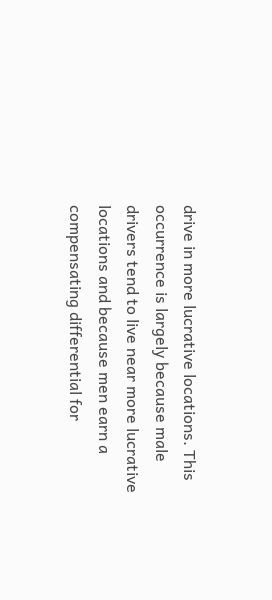drive in more lucrative locations. This occurrence is largely because male drivers tend to live near more lucrative locations and because men earn a compensating differential for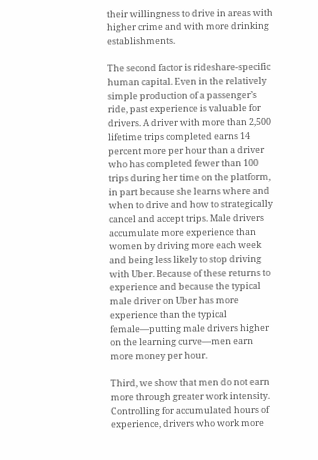their willingness to drive in areas with higher crime and with more drinking establishments.

The second factor is rideshare‐specific human capital. Even in the relatively simple production of a passenger’s ride, past experience is valuable for drivers. A driver with more than 2,500 lifetime trips completed earns 14 percent more per hour than a driver who has completed fewer than 100 trips during her time on the platform, in part because she learns where and when to drive and how to strategically cancel and accept trips. Male drivers accumulate more experience than women by driving more each week and being less likely to stop driving with Uber. Because of these returns to experience and because the typical male driver on Uber has more experience than the typical female—putting male drivers higher on the learning curve—men earn more money per hour.

Third, we show that men do not earn more through greater work intensity. Controlling for accumulated hours of experience, drivers who work more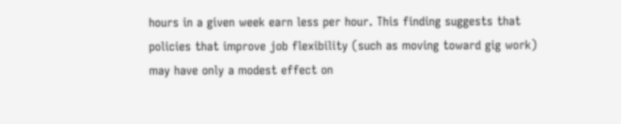hours in a given week earn less per hour. This finding suggests that policies that improve job flexibility (such as moving toward gig work) may have only a modest effect on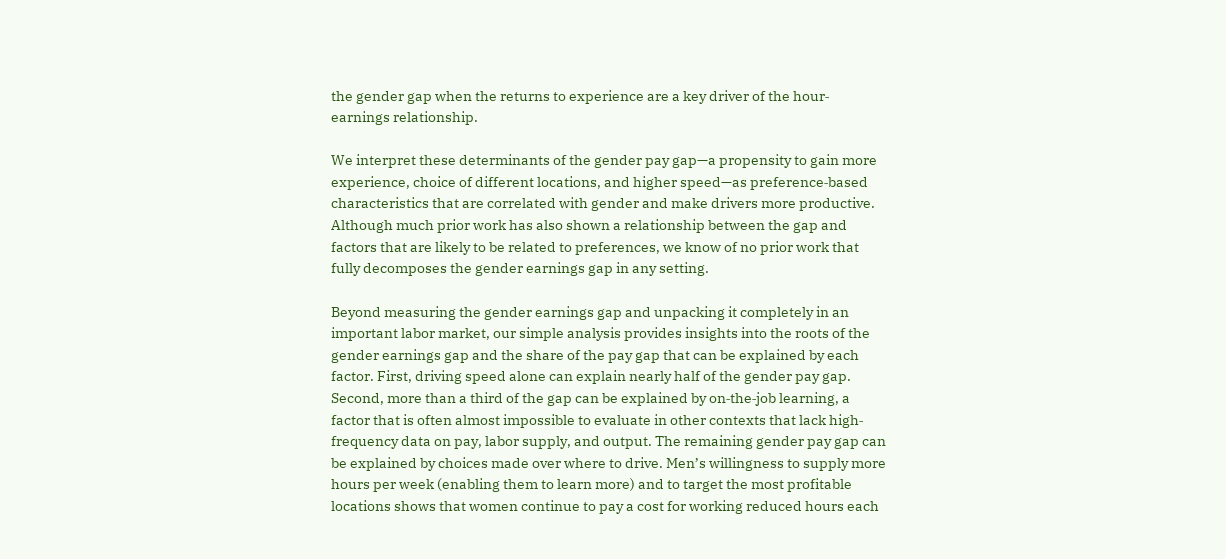the gender gap when the returns to experience are a key driver of the hour‐earnings relationship.

We interpret these determinants of the gender pay gap—a propensity to gain more experience, choice of different locations, and higher speed—as preference‐based characteristics that are correlated with gender and make drivers more productive. Although much prior work has also shown a relationship between the gap and factors that are likely to be related to preferences, we know of no prior work that fully decomposes the gender earnings gap in any setting.

Beyond measuring the gender earnings gap and unpacking it completely in an important labor market, our simple analysis provides insights into the roots of the gender earnings gap and the share of the pay gap that can be explained by each factor. First, driving speed alone can explain nearly half of the gender pay gap. Second, more than a third of the gap can be explained by on‐the‐job learning, a factor that is often almost impossible to evaluate in other contexts that lack high‐frequency data on pay, labor supply, and output. The remaining gender pay gap can be explained by choices made over where to drive. Men’s willingness to supply more hours per week (enabling them to learn more) and to target the most profitable locations shows that women continue to pay a cost for working reduced hours each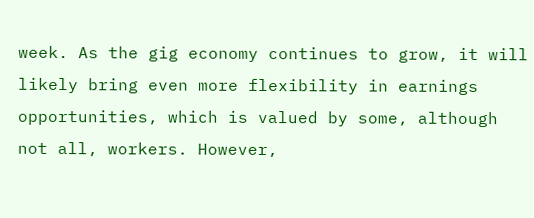week. As the gig economy continues to grow, it will likely bring even more flexibility in earnings opportunities, which is valued by some, although not all, workers. However,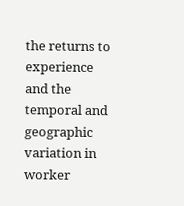the returns to experience and the temporal and geographic variation in worker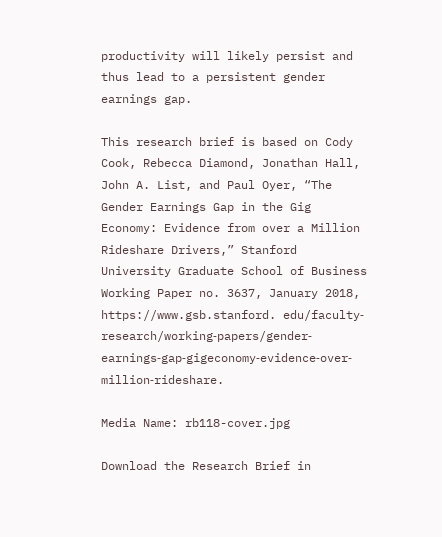productivity will likely persist and thus lead to a persistent gender earnings gap.

This research brief is based on Cody Cook, Rebecca Diamond, Jonathan Hall, John A. List, and Paul Oyer, “The Gender Earnings Gap in the Gig Economy: Evidence from over a Million Rideshare Drivers,” Stanford University Graduate School of Business Working Paper no. 3637, January 2018, https://www.gsb.stanford. edu/faculty‐research/working‐papers/gender‐earnings‐gap‐gigeconomy‐evidence‐over‐million‐rideshare.

Media Name: rb118-cover.jpg

Download the Research Brief in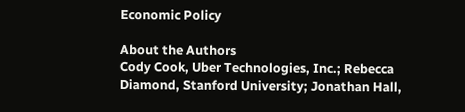Economic Policy

About the Authors
Cody Cook, Uber Technologies, Inc.; Rebecca Diamond, Stanford University; Jonathan Hall,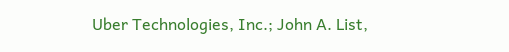Uber Technologies, Inc.; John A. List,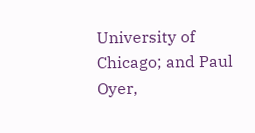University of Chicago; and Paul Oyer,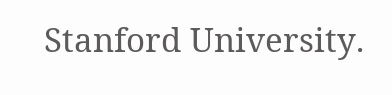Stanford University.